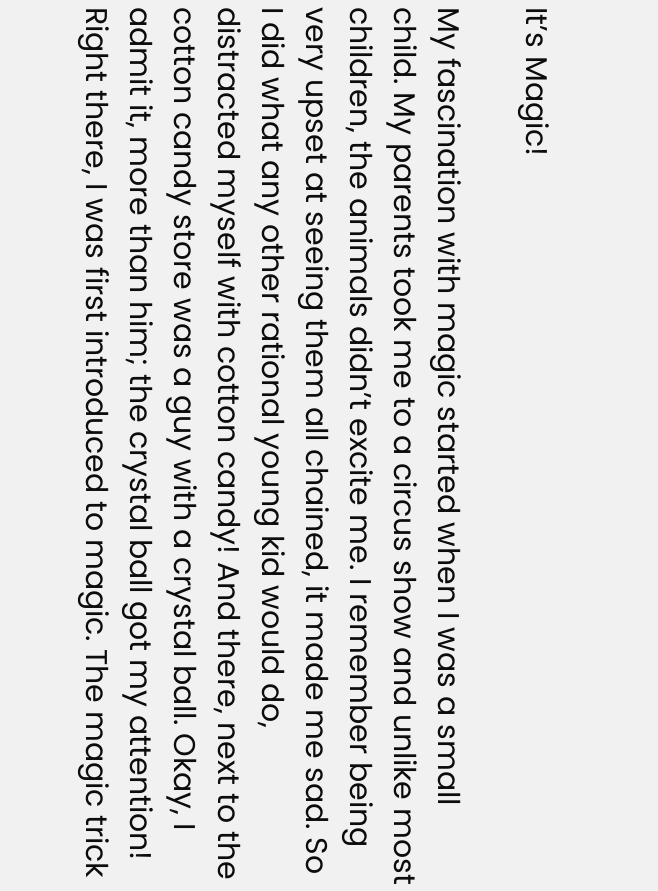It’s Magic!

My fascination with magic started when I was a small child. My parents took me to a circus show and unlike most children, the animals didn’t excite me. I remember being very upset at seeing them all chained, it made me sad. So I did what any other rational young kid would do, distracted myself with cotton candy! And there, next to the cotton candy store was a guy with a crystal ball. Okay, I admit it, more than him; the crystal ball got my attention! Right there, I was first introduced to magic. The magic trick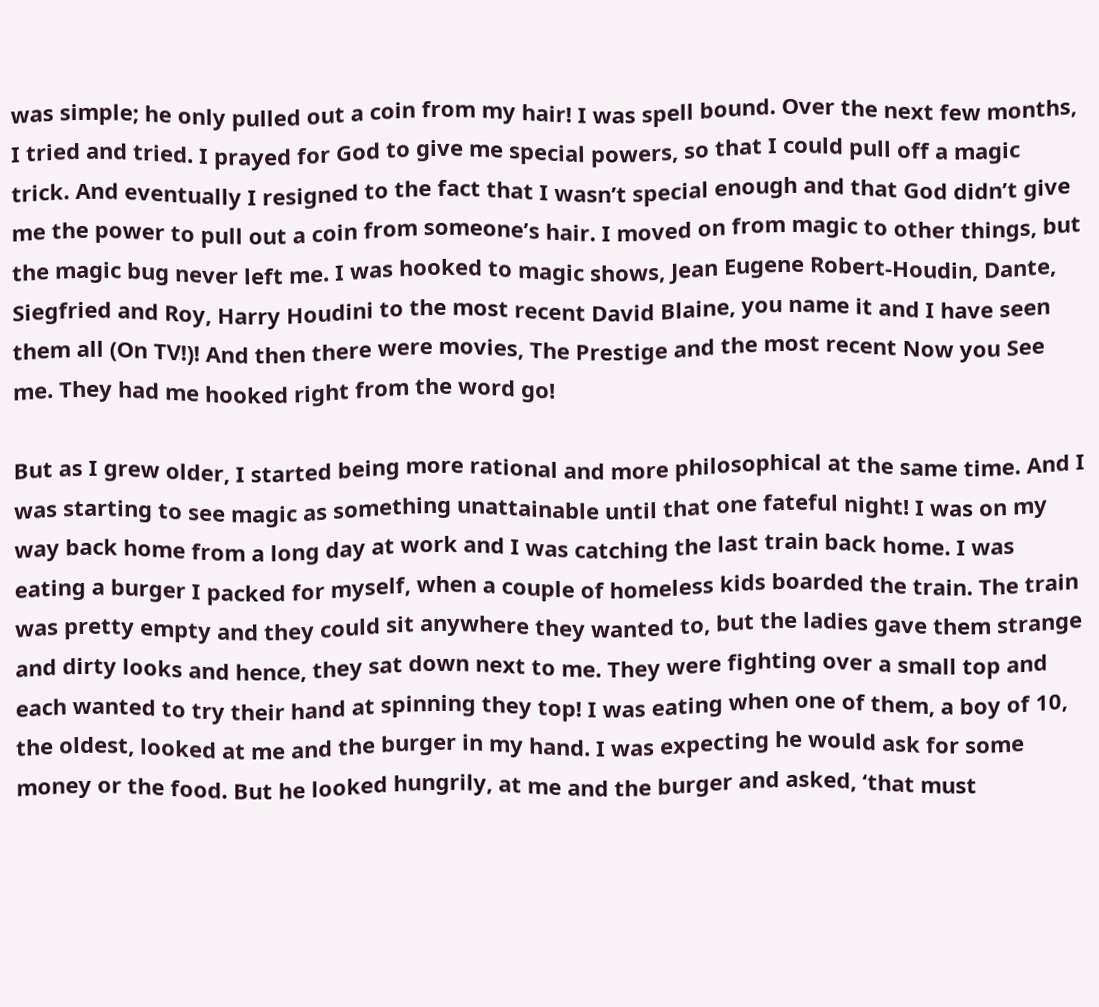was simple; he only pulled out a coin from my hair! I was spell bound. Over the next few months, I tried and tried. I prayed for God to give me special powers, so that I could pull off a magic trick. And eventually I resigned to the fact that I wasn’t special enough and that God didn’t give me the power to pull out a coin from someone’s hair. I moved on from magic to other things, but the magic bug never left me. I was hooked to magic shows, Jean Eugene Robert-Houdin, Dante, Siegfried and Roy, Harry Houdini to the most recent David Blaine, you name it and I have seen them all (On TV!)! And then there were movies, The Prestige and the most recent Now you See me. They had me hooked right from the word go!

But as I grew older, I started being more rational and more philosophical at the same time. And I was starting to see magic as something unattainable until that one fateful night! I was on my way back home from a long day at work and I was catching the last train back home. I was eating a burger I packed for myself, when a couple of homeless kids boarded the train. The train was pretty empty and they could sit anywhere they wanted to, but the ladies gave them strange and dirty looks and hence, they sat down next to me. They were fighting over a small top and each wanted to try their hand at spinning they top! I was eating when one of them, a boy of 10, the oldest, looked at me and the burger in my hand. I was expecting he would ask for some money or the food. But he looked hungrily, at me and the burger and asked, ‘that must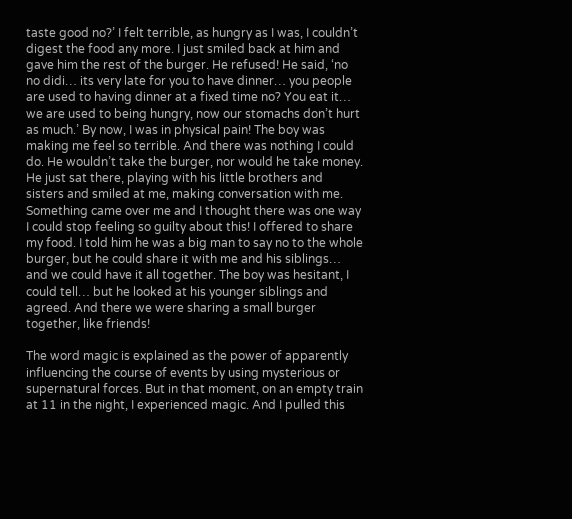taste good no?’ I felt terrible, as hungry as I was, I couldn’t digest the food any more. I just smiled back at him and gave him the rest of the burger. He refused! He said, ‘no no didi… its very late for you to have dinner… you people are used to having dinner at a fixed time no? You eat it… we are used to being hungry, now our stomachs don’t hurt as much.’ By now, I was in physical pain! The boy was making me feel so terrible. And there was nothing I could do. He wouldn’t take the burger, nor would he take money. He just sat there, playing with his little brothers and sisters and smiled at me, making conversation with me. Something came over me and I thought there was one way I could stop feeling so guilty about this! I offered to share my food. I told him he was a big man to say no to the whole burger, but he could share it with me and his siblings… and we could have it all together. The boy was hesitant, I could tell… but he looked at his younger siblings and agreed. And there we were sharing a small burger together, like friends!

The word magic is explained as the power of apparently influencing the course of events by using mysterious or supernatural forces. But in that moment, on an empty train at 11 in the night, I experienced magic. And I pulled this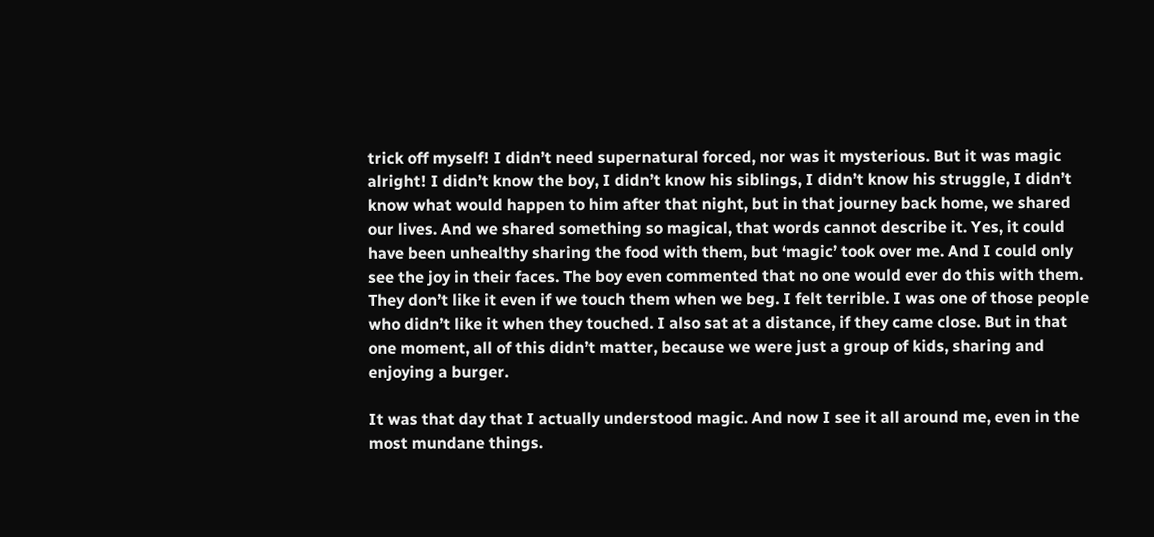trick off myself! I didn’t need supernatural forced, nor was it mysterious. But it was magic alright! I didn’t know the boy, I didn’t know his siblings, I didn’t know his struggle, I didn’t know what would happen to him after that night, but in that journey back home, we shared our lives. And we shared something so magical, that words cannot describe it. Yes, it could have been unhealthy sharing the food with them, but ‘magic’ took over me. And I could only see the joy in their faces. The boy even commented that no one would ever do this with them. They don’t like it even if we touch them when we beg. I felt terrible. I was one of those people who didn’t like it when they touched. I also sat at a distance, if they came close. But in that one moment, all of this didn’t matter, because we were just a group of kids, sharing and enjoying a burger.

It was that day that I actually understood magic. And now I see it all around me, even in the most mundane things.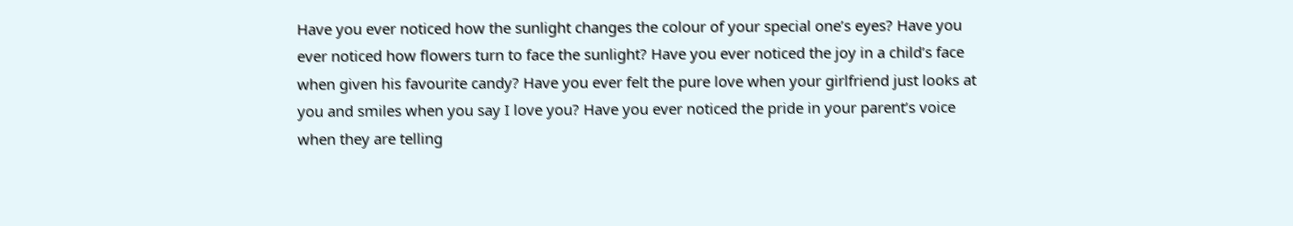Have you ever noticed how the sunlight changes the colour of your special one’s eyes? Have you ever noticed how flowers turn to face the sunlight? Have you ever noticed the joy in a child’s face when given his favourite candy? Have you ever felt the pure love when your girlfriend just looks at you and smiles when you say I love you? Have you ever noticed the pride in your parent’s voice when they are telling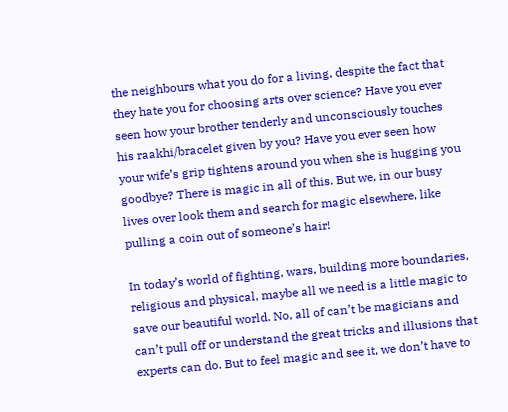the neighbours what you do for a living, despite the fact that they hate you for choosing arts over science? Have you ever seen how your brother tenderly and unconsciously touches his raakhi/bracelet given by you? Have you ever seen how your wife’s grip tightens around you when she is hugging you goodbye? There is magic in all of this. But we, in our busy lives over look them and search for magic elsewhere, like pulling a coin out of someone’s hair!

In today’s world of fighting, wars, building more boundaries, religious and physical, maybe all we need is a little magic to save our beautiful world. No, all of can’t be magicians and can’t pull off or understand the great tricks and illusions that experts can do. But to feel magic and see it, we don’t have to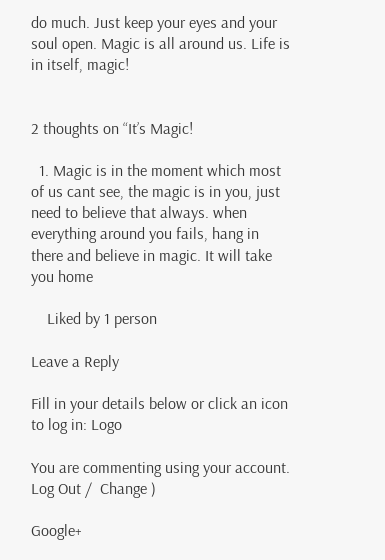do much. Just keep your eyes and your soul open. Magic is all around us. Life is in itself, magic!


2 thoughts on “It’s Magic!

  1. Magic is in the moment which most of us cant see, the magic is in you, just need to believe that always. when everything around you fails, hang in there and believe in magic. It will take you home

    Liked by 1 person

Leave a Reply

Fill in your details below or click an icon to log in: Logo

You are commenting using your account. Log Out /  Change )

Google+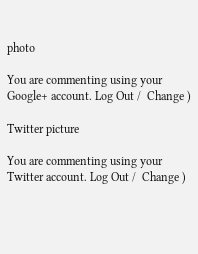photo

You are commenting using your Google+ account. Log Out /  Change )

Twitter picture

You are commenting using your Twitter account. Log Out /  Change )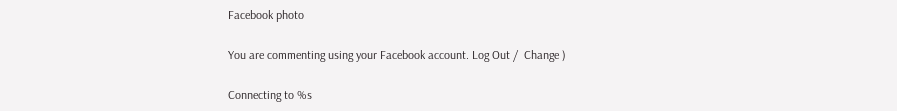Facebook photo

You are commenting using your Facebook account. Log Out /  Change )

Connecting to %s